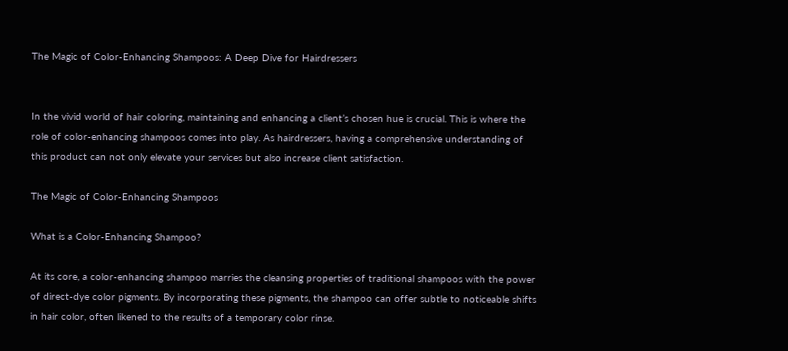The Magic of Color-Enhancing Shampoos: A Deep Dive for Hairdressers


In the vivid world of hair coloring, maintaining and enhancing a client’s chosen hue is crucial. This is where the role of color-enhancing shampoos comes into play. As hairdressers, having a comprehensive understanding of this product can not only elevate your services but also increase client satisfaction.

The Magic of Color-Enhancing Shampoos

What is a Color-Enhancing Shampoo?

At its core, a color-enhancing shampoo marries the cleansing properties of traditional shampoos with the power of direct-dye color pigments. By incorporating these pigments, the shampoo can offer subtle to noticeable shifts in hair color, often likened to the results of a temporary color rinse.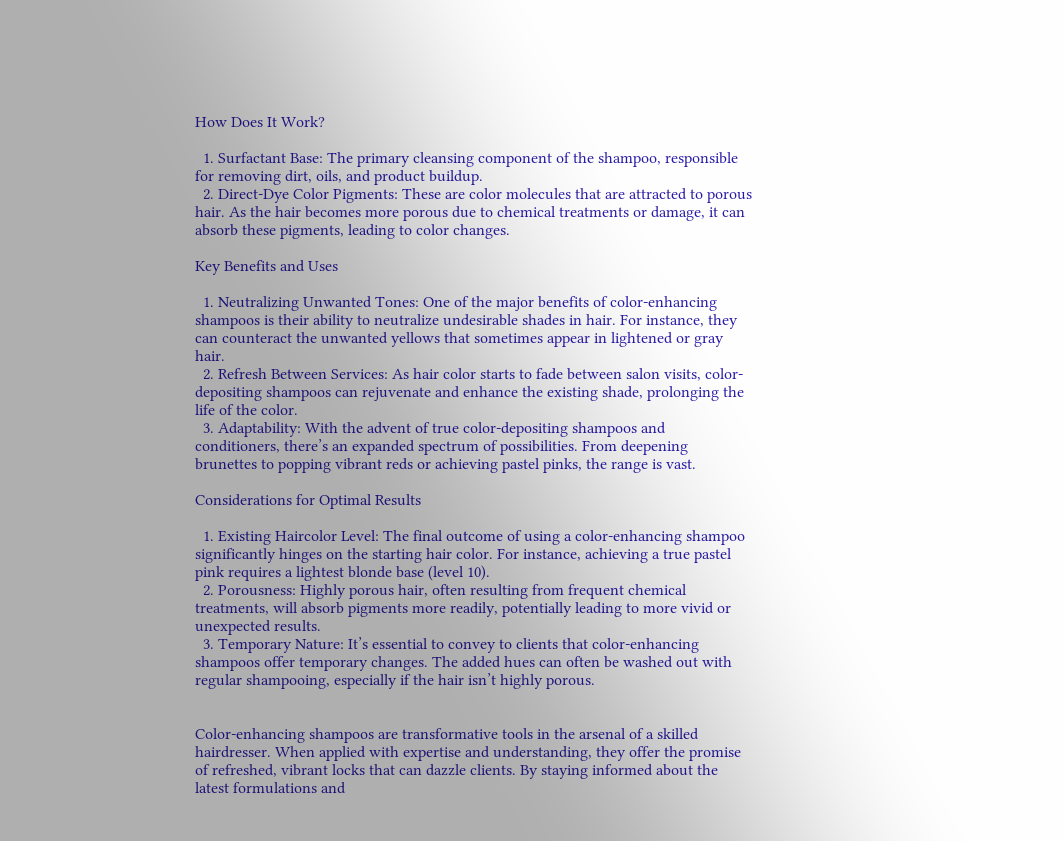How Does It Work?

  1. Surfactant Base: The primary cleansing component of the shampoo, responsible for removing dirt, oils, and product buildup.
  2. Direct-Dye Color Pigments: These are color molecules that are attracted to porous hair. As the hair becomes more porous due to chemical treatments or damage, it can absorb these pigments, leading to color changes.

Key Benefits and Uses

  1. Neutralizing Unwanted Tones: One of the major benefits of color-enhancing shampoos is their ability to neutralize undesirable shades in hair. For instance, they can counteract the unwanted yellows that sometimes appear in lightened or gray hair.
  2. Refresh Between Services: As hair color starts to fade between salon visits, color-depositing shampoos can rejuvenate and enhance the existing shade, prolonging the life of the color.
  3. Adaptability: With the advent of true color-depositing shampoos and conditioners, there’s an expanded spectrum of possibilities. From deepening brunettes to popping vibrant reds or achieving pastel pinks, the range is vast.

Considerations for Optimal Results

  1. Existing Haircolor Level: The final outcome of using a color-enhancing shampoo significantly hinges on the starting hair color. For instance, achieving a true pastel pink requires a lightest blonde base (level 10).
  2. Porousness: Highly porous hair, often resulting from frequent chemical treatments, will absorb pigments more readily, potentially leading to more vivid or unexpected results.
  3. Temporary Nature: It’s essential to convey to clients that color-enhancing shampoos offer temporary changes. The added hues can often be washed out with regular shampooing, especially if the hair isn’t highly porous.


Color-enhancing shampoos are transformative tools in the arsenal of a skilled hairdresser. When applied with expertise and understanding, they offer the promise of refreshed, vibrant locks that can dazzle clients. By staying informed about the latest formulations and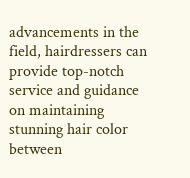advancements in the field, hairdressers can provide top-notch service and guidance on maintaining stunning hair color between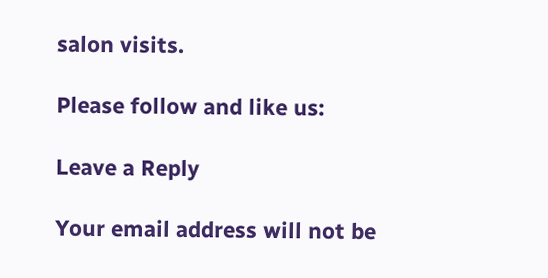salon visits.

Please follow and like us:

Leave a Reply

Your email address will not be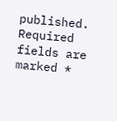published. Required fields are marked *